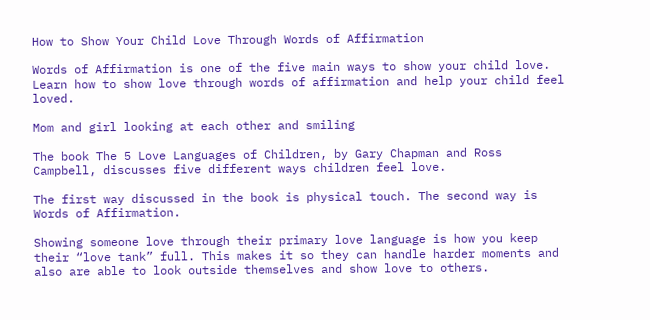How to Show Your Child Love Through Words of Affirmation

Words of Affirmation is one of the five main ways to show your child love. Learn how to show love through words of affirmation and help your child feel loved.

Mom and girl looking at each other and smiling

The book The 5 Love Languages of Children, by Gary Chapman and Ross Campbell, discusses five different ways children feel love.

The first way discussed in the book is physical touch. The second way is Words of Affirmation.

Showing someone love through their primary love language is how you keep their “love tank” full. This makes it so they can handle harder moments and also are able to look outside themselves and show love to others.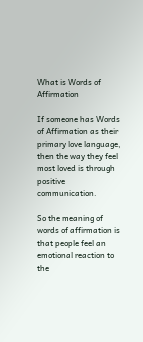What is Words of Affirmation

If someone has Words of Affirmation as their primary love language, then the way they feel most loved is through positive communication.

So the meaning of words of affirmation is that people feel an emotional reaction to the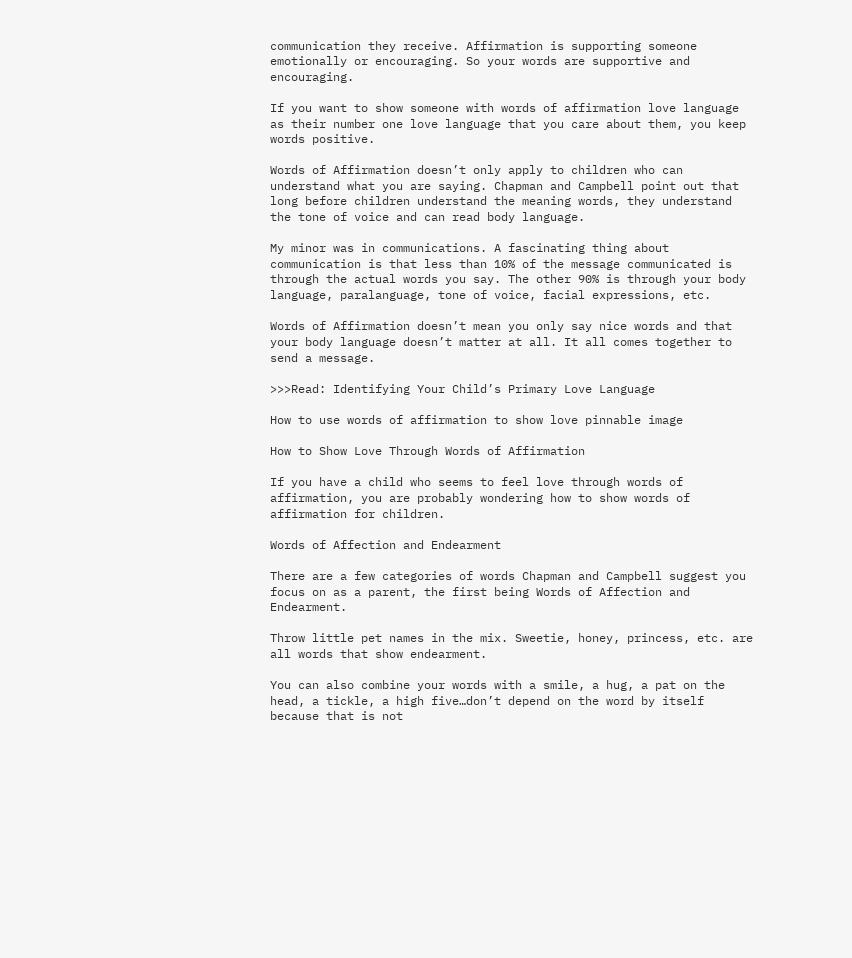communication they receive. Affirmation is supporting someone emotionally or encouraging. So your words are supportive and encouraging.

If you want to show someone with words of affirmation love language as their number one love language that you care about them, you keep words positive.

Words of Affirmation doesn’t only apply to children who can understand what you are saying. Chapman and Campbell point out that long before children understand the meaning words, they understand the tone of voice and can read body language.

My minor was in communications. A fascinating thing about communication is that less than 10% of the message communicated is through the actual words you say. The other 90% is through your body language, paralanguage, tone of voice, facial expressions, etc.

Words of Affirmation doesn’t mean you only say nice words and that your body language doesn’t matter at all. It all comes together to send a message.

>>>Read: Identifying Your Child’s Primary Love Language

How to use words of affirmation to show love pinnable image

How to Show Love Through Words of Affirmation

If you have a child who seems to feel love through words of affirmation, you are probably wondering how to show words of affirmation for children.

Words of Affection and Endearment

There are a few categories of words Chapman and Campbell suggest you focus on as a parent, the first being Words of Affection and Endearment.

Throw little pet names in the mix. Sweetie, honey, princess, etc. are all words that show endearment.

You can also combine your words with a smile, a hug, a pat on the head, a tickle, a high five…don’t depend on the word by itself because that is not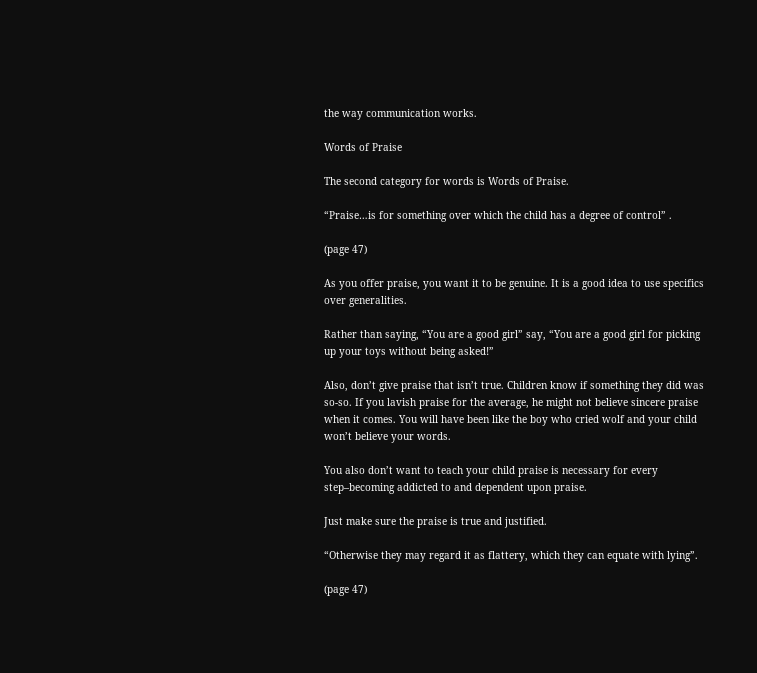the way communication works.

Words of Praise

The second category for words is Words of Praise.

“Praise…is for something over which the child has a degree of control” .

(page 47)

As you offer praise, you want it to be genuine. It is a good idea to use specifics over generalities.

Rather than saying, “You are a good girl” say, “You are a good girl for picking up your toys without being asked!”

Also, don’t give praise that isn’t true. Children know if something they did was so-so. If you lavish praise for the average, he might not believe sincere praise when it comes. You will have been like the boy who cried wolf and your child won’t believe your words.

You also don’t want to teach your child praise is necessary for every step–becoming addicted to and dependent upon praise.

Just make sure the praise is true and justified.

“Otherwise they may regard it as flattery, which they can equate with lying”.

(page 47)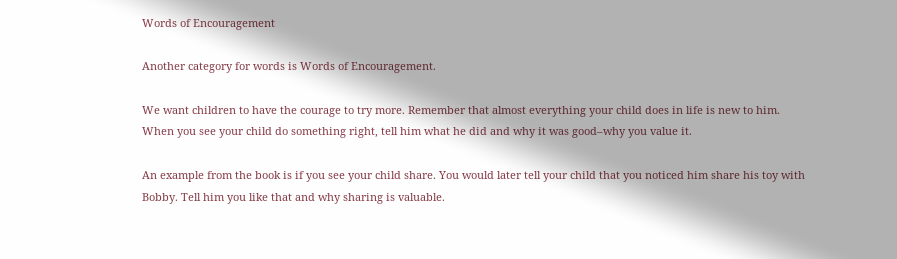Words of Encouragement

Another category for words is Words of Encouragement.

We want children to have the courage to try more. Remember that almost everything your child does in life is new to him. When you see your child do something right, tell him what he did and why it was good–why you value it.

An example from the book is if you see your child share. You would later tell your child that you noticed him share his toy with Bobby. Tell him you like that and why sharing is valuable.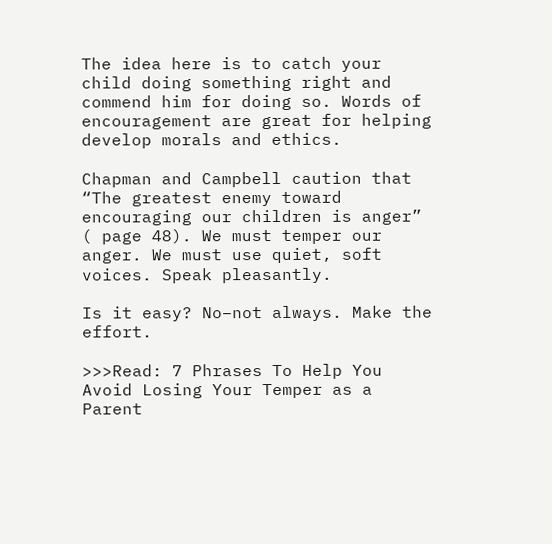The idea here is to catch your child doing something right and commend him for doing so. Words of encouragement are great for helping develop morals and ethics.

Chapman and Campbell caution that “The greatest enemy toward encouraging our children is anger” ( page 48). We must temper our anger. We must use quiet, soft voices. Speak pleasantly.

Is it easy? No–not always. Make the effort.

>>>Read: 7 Phrases To Help You Avoid Losing Your Temper as a Parent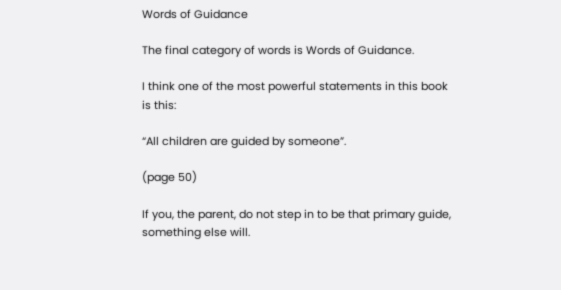Words of Guidance

The final category of words is Words of Guidance.

I think one of the most powerful statements in this book is this:

“All children are guided by someone”.

(page 50)

If you, the parent, do not step in to be that primary guide, something else will.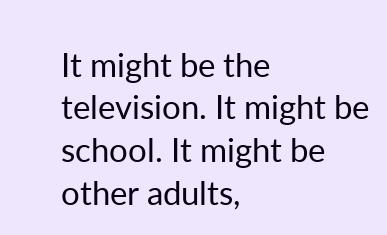It might be the television. It might be school. It might be other adults,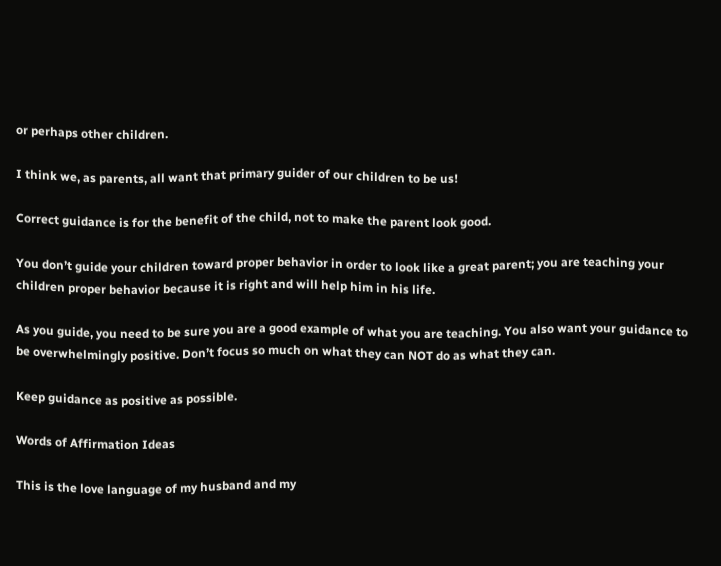or perhaps other children.

I think we, as parents, all want that primary guider of our children to be us!

Correct guidance is for the benefit of the child, not to make the parent look good.

You don’t guide your children toward proper behavior in order to look like a great parent; you are teaching your children proper behavior because it is right and will help him in his life.

As you guide, you need to be sure you are a good example of what you are teaching. You also want your guidance to be overwhelmingly positive. Don’t focus so much on what they can NOT do as what they can.

Keep guidance as positive as possible.

Words of Affirmation Ideas

This is the love language of my husband and my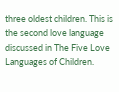three oldest children. This is the second love language discussed in The Five Love Languages of Children.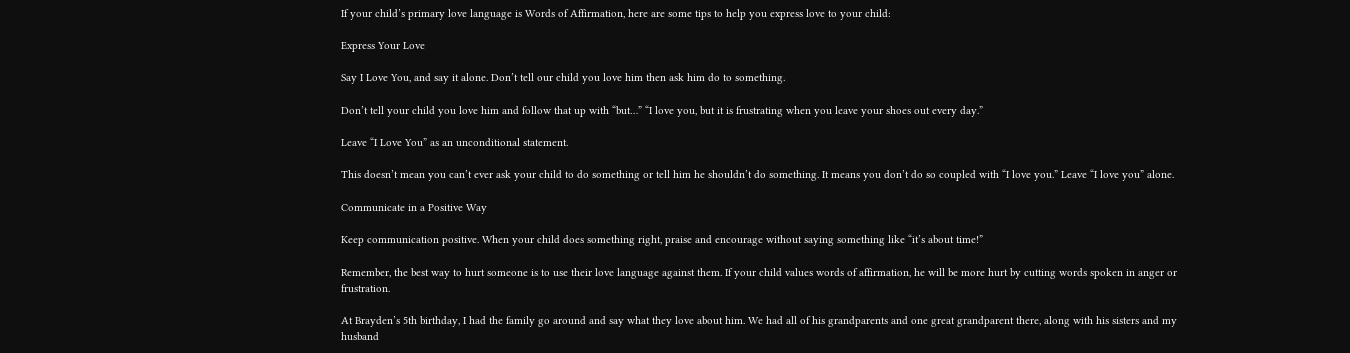If your child’s primary love language is Words of Affirmation, here are some tips to help you express love to your child:

Express Your Love

Say I Love You, and say it alone. Don’t tell our child you love him then ask him do to something.

Don’t tell your child you love him and follow that up with “but…” “I love you, but it is frustrating when you leave your shoes out every day.”

Leave “I Love You” as an unconditional statement.

This doesn’t mean you can’t ever ask your child to do something or tell him he shouldn’t do something. It means you don’t do so coupled with “I love you.” Leave “I love you” alone.

Communicate in a Positive Way

Keep communication positive. When your child does something right, praise and encourage without saying something like “it’s about time!”

Remember, the best way to hurt someone is to use their love language against them. If your child values words of affirmation, he will be more hurt by cutting words spoken in anger or frustration.

At Brayden’s 5th birthday, I had the family go around and say what they love about him. We had all of his grandparents and one great grandparent there, along with his sisters and my husband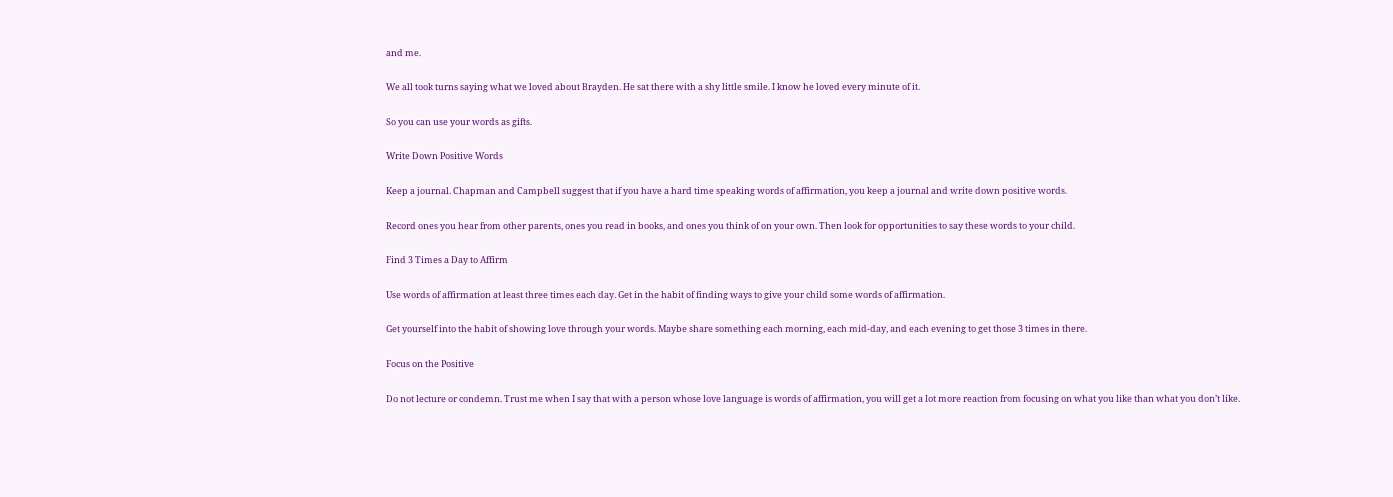and me.

We all took turns saying what we loved about Brayden. He sat there with a shy little smile. I know he loved every minute of it.

So you can use your words as gifts.

Write Down Positive Words

Keep a journal. Chapman and Campbell suggest that if you have a hard time speaking words of affirmation, you keep a journal and write down positive words.

Record ones you hear from other parents, ones you read in books, and ones you think of on your own. Then look for opportunities to say these words to your child.

Find 3 Times a Day to Affirm

Use words of affirmation at least three times each day. Get in the habit of finding ways to give your child some words of affirmation.

Get yourself into the habit of showing love through your words. Maybe share something each morning, each mid-day, and each evening to get those 3 times in there.

Focus on the Positive

Do not lecture or condemn. Trust me when I say that with a person whose love language is words of affirmation, you will get a lot more reaction from focusing on what you like than what you don’t like.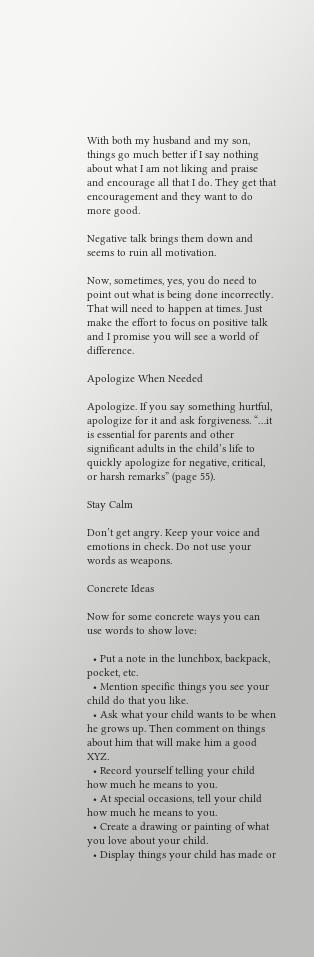With both my husband and my son, things go much better if I say nothing about what I am not liking and praise and encourage all that I do. They get that encouragement and they want to do more good.

Negative talk brings them down and seems to ruin all motivation.

Now, sometimes, yes, you do need to point out what is being done incorrectly. That will need to happen at times. Just make the effort to focus on positive talk and I promise you will see a world of difference.

Apologize When Needed

Apologize. If you say something hurtful, apologize for it and ask forgiveness. “…it is essential for parents and other significant adults in the child’s life to quickly apologize for negative, critical, or harsh remarks” (page 55).

Stay Calm

Don’t get angry. Keep your voice and emotions in check. Do not use your words as weapons.

Concrete Ideas

Now for some concrete ways you can use words to show love:

  • Put a note in the lunchbox, backpack, pocket, etc.
  • Mention specific things you see your child do that you like.
  • Ask what your child wants to be when he grows up. Then comment on things about him that will make him a good XYZ.
  • Record yourself telling your child how much he means to you.
  • At special occasions, tell your child how much he means to you.
  • Create a drawing or painting of what you love about your child.
  • Display things your child has made or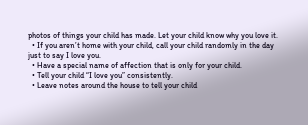photos of things your child has made. Let your child know why you love it.
  • If you aren’t home with your child, call your child randomly in the day just to say I love you.
  • Have a special name of affection that is only for your child.
  • Tell your child “I love you” consistently.
  • Leave notes around the house to tell your child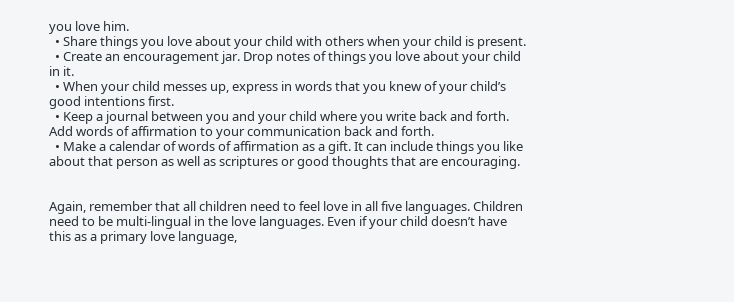you love him.
  • Share things you love about your child with others when your child is present.
  • Create an encouragement jar. Drop notes of things you love about your child in it.
  • When your child messes up, express in words that you knew of your child’s good intentions first.
  • Keep a journal between you and your child where you write back and forth. Add words of affirmation to your communication back and forth.
  • Make a calendar of words of affirmation as a gift. It can include things you like about that person as well as scriptures or good thoughts that are encouraging.


Again, remember that all children need to feel love in all five languages. Children need to be multi-lingual in the love languages. Even if your child doesn’t have this as a primary love language,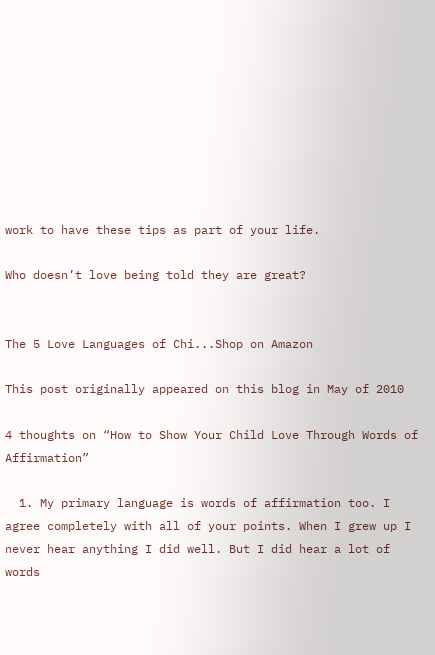work to have these tips as part of your life.

Who doesn’t love being told they are great?


The 5 Love Languages of Chi...Shop on Amazon

This post originally appeared on this blog in May of 2010

4 thoughts on “How to Show Your Child Love Through Words of Affirmation”

  1. My primary language is words of affirmation too. I agree completely with all of your points. When I grew up I never hear anything I did well. But I did hear a lot of words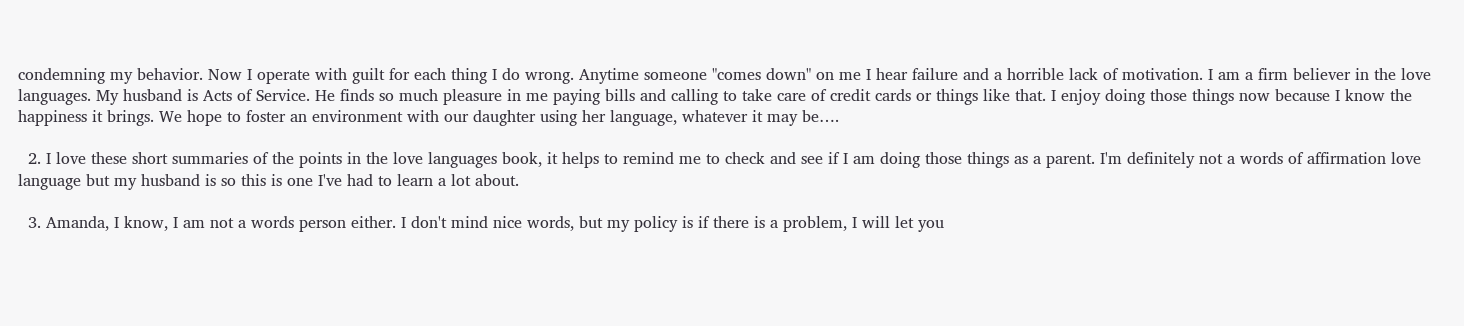condemning my behavior. Now I operate with guilt for each thing I do wrong. Anytime someone "comes down" on me I hear failure and a horrible lack of motivation. I am a firm believer in the love languages. My husband is Acts of Service. He finds so much pleasure in me paying bills and calling to take care of credit cards or things like that. I enjoy doing those things now because I know the happiness it brings. We hope to foster an environment with our daughter using her language, whatever it may be….

  2. I love these short summaries of the points in the love languages book, it helps to remind me to check and see if I am doing those things as a parent. I'm definitely not a words of affirmation love language but my husband is so this is one I've had to learn a lot about.

  3. Amanda, I know, I am not a words person either. I don't mind nice words, but my policy is if there is a problem, I will let you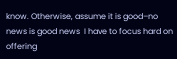know. Otherwise, assume it is good–no news is good news  I have to focus hard on offering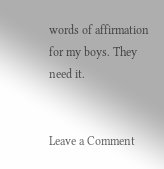words of affirmation for my boys. They need it.


Leave a Comment